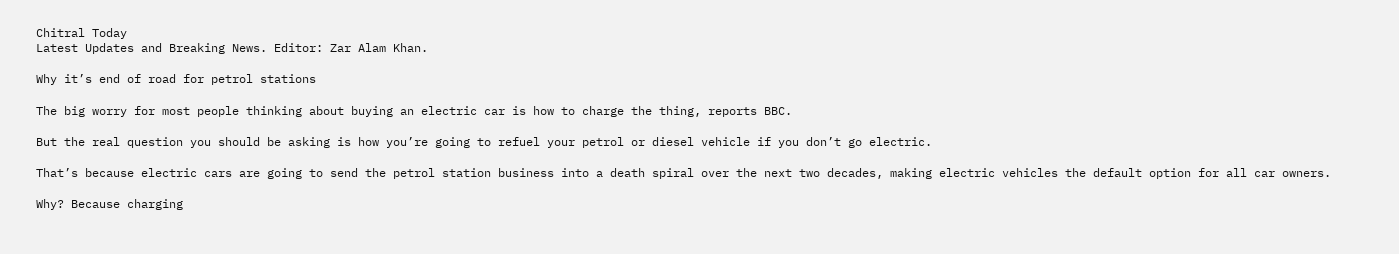Chitral Today
Latest Updates and Breaking News. Editor: Zar Alam Khan.

Why it’s end of road for petrol stations

The big worry for most people thinking about buying an electric car is how to charge the thing, reports BBC.

But the real question you should be asking is how you’re going to refuel your petrol or diesel vehicle if you don’t go electric.

That’s because electric cars are going to send the petrol station business into a death spiral over the next two decades, making electric vehicles the default option for all car owners.

Why? Because charging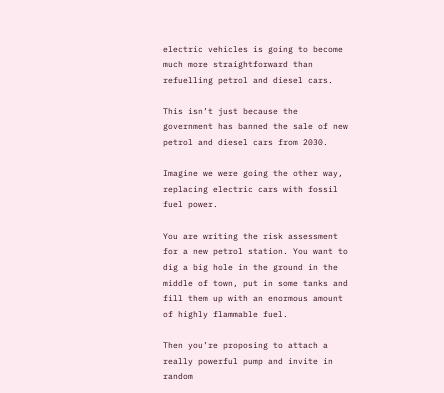electric vehicles is going to become much more straightforward than refuelling petrol and diesel cars.

This isn’t just because the government has banned the sale of new petrol and diesel cars from 2030.

Imagine we were going the other way, replacing electric cars with fossil fuel power.

You are writing the risk assessment for a new petrol station. You want to dig a big hole in the ground in the middle of town, put in some tanks and fill them up with an enormous amount of highly flammable fuel.

Then you’re proposing to attach a really powerful pump and invite in random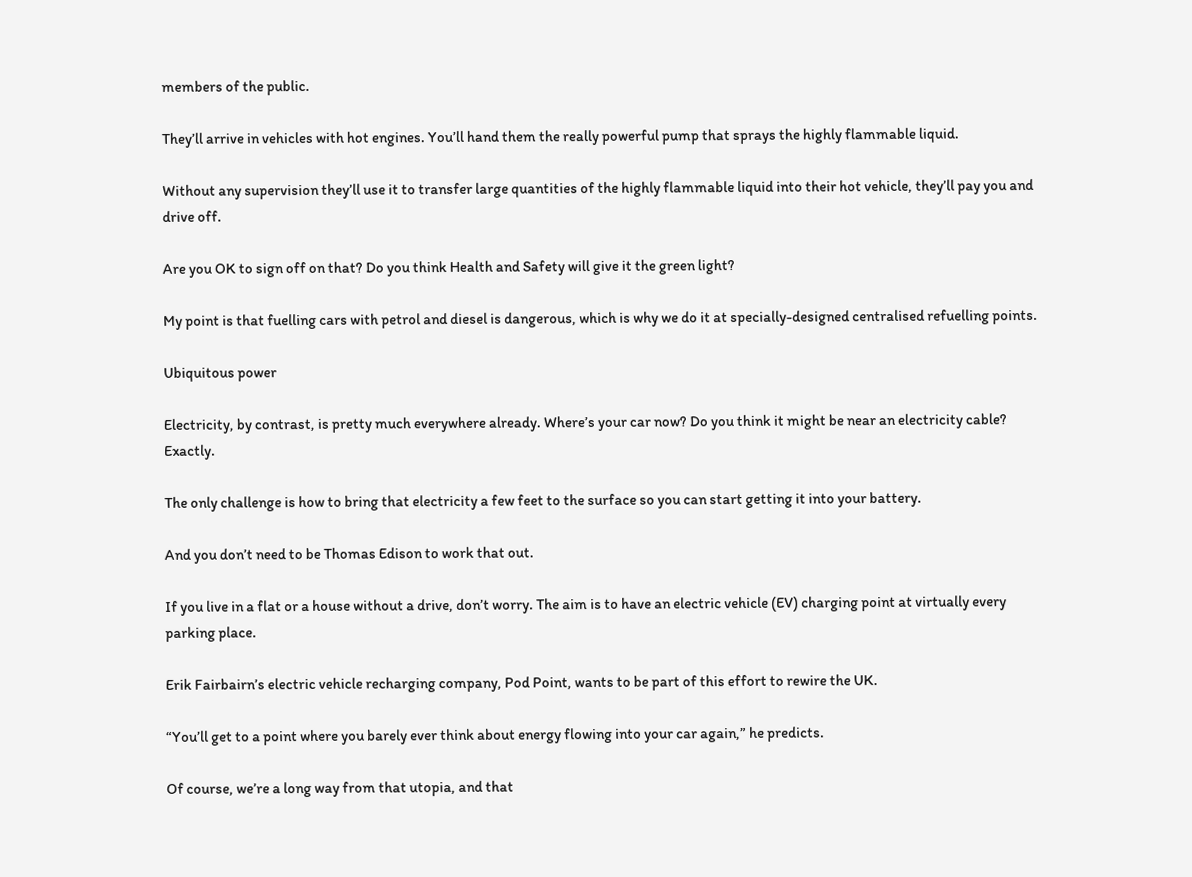members of the public.

They’ll arrive in vehicles with hot engines. You’ll hand them the really powerful pump that sprays the highly flammable liquid.

Without any supervision they’ll use it to transfer large quantities of the highly flammable liquid into their hot vehicle, they’ll pay you and drive off.

Are you OK to sign off on that? Do you think Health and Safety will give it the green light?

My point is that fuelling cars with petrol and diesel is dangerous, which is why we do it at specially-designed centralised refuelling points.

Ubiquitous power

Electricity, by contrast, is pretty much everywhere already. Where’s your car now? Do you think it might be near an electricity cable? Exactly.

The only challenge is how to bring that electricity a few feet to the surface so you can start getting it into your battery.

And you don’t need to be Thomas Edison to work that out.

If you live in a flat or a house without a drive, don’t worry. The aim is to have an electric vehicle (EV) charging point at virtually every parking place.

Erik Fairbairn’s electric vehicle recharging company, Pod Point, wants to be part of this effort to rewire the UK.

“You’ll get to a point where you barely ever think about energy flowing into your car again,” he predicts.

Of course, we’re a long way from that utopia, and that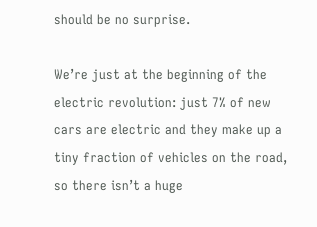should be no surprise.

We’re just at the beginning of the electric revolution: just 7% of new cars are electric and they make up a tiny fraction of vehicles on the road, so there isn’t a huge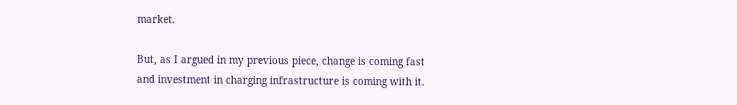market.

But, as I argued in my previous piece, change is coming fast and investment in charging infrastructure is coming with it.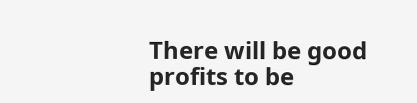There will be good profits to be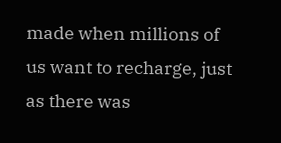made when millions of us want to recharge, just as there was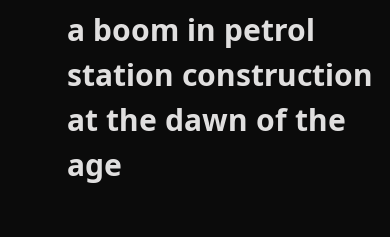a boom in petrol station construction at the dawn of the age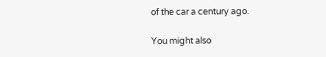of the car a century ago.

You might also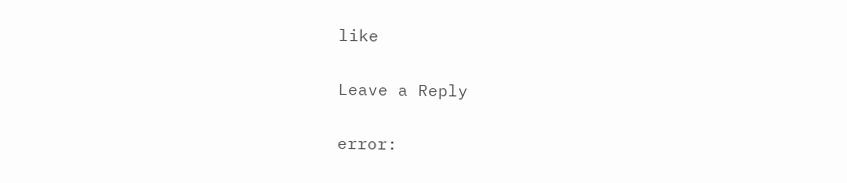like

Leave a Reply

error: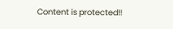Content is protected!!